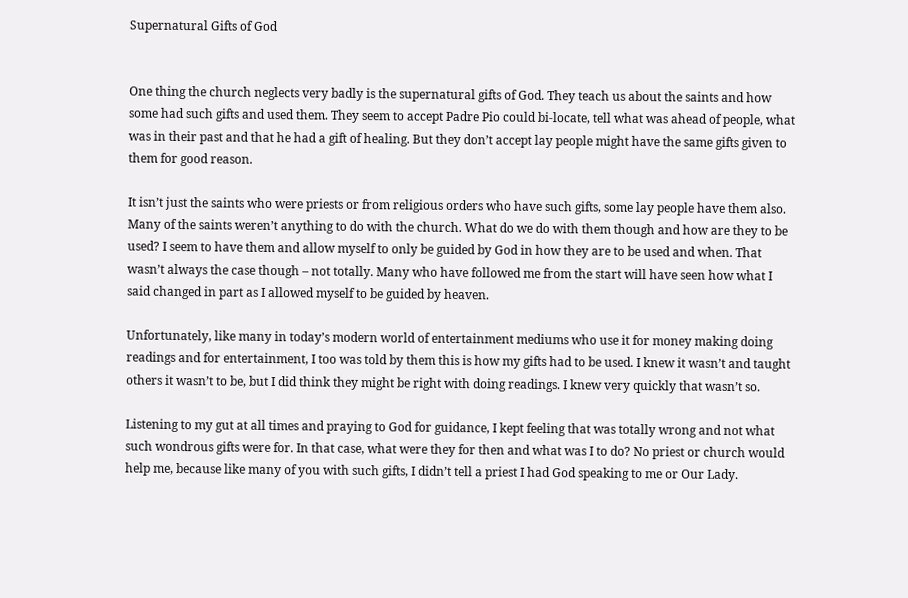Supernatural Gifts of God


One thing the church neglects very badly is the supernatural gifts of God. They teach us about the saints and how some had such gifts and used them. They seem to accept Padre Pio could bi-locate, tell what was ahead of people, what was in their past and that he had a gift of healing. But they don’t accept lay people might have the same gifts given to them for good reason.

It isn’t just the saints who were priests or from religious orders who have such gifts, some lay people have them also. Many of the saints weren’t anything to do with the church. What do we do with them though and how are they to be used? I seem to have them and allow myself to only be guided by God in how they are to be used and when. That wasn’t always the case though – not totally. Many who have followed me from the start will have seen how what I said changed in part as I allowed myself to be guided by heaven.

Unfortunately, like many in today’s modern world of entertainment mediums who use it for money making doing readings and for entertainment, I too was told by them this is how my gifts had to be used. I knew it wasn’t and taught others it wasn’t to be, but I did think they might be right with doing readings. I knew very quickly that wasn’t so.

Listening to my gut at all times and praying to God for guidance, I kept feeling that was totally wrong and not what such wondrous gifts were for. In that case, what were they for then and what was I to do? No priest or church would help me, because like many of you with such gifts, I didn’t tell a priest I had God speaking to me or Our Lady.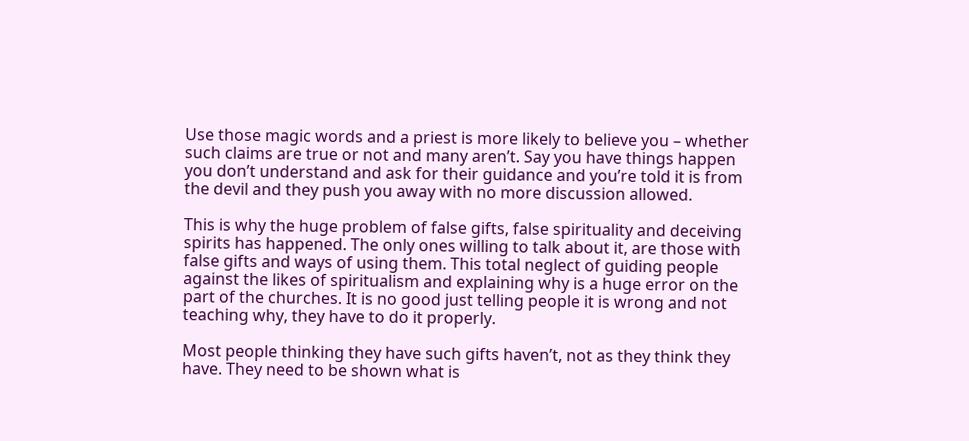Use those magic words and a priest is more likely to believe you – whether such claims are true or not and many aren’t. Say you have things happen you don’t understand and ask for their guidance and you’re told it is from the devil and they push you away with no more discussion allowed.

This is why the huge problem of false gifts, false spirituality and deceiving spirits has happened. The only ones willing to talk about it, are those with false gifts and ways of using them. This total neglect of guiding people against the likes of spiritualism and explaining why is a huge error on the part of the churches. It is no good just telling people it is wrong and not teaching why, they have to do it properly.

Most people thinking they have such gifts haven’t, not as they think they have. They need to be shown what is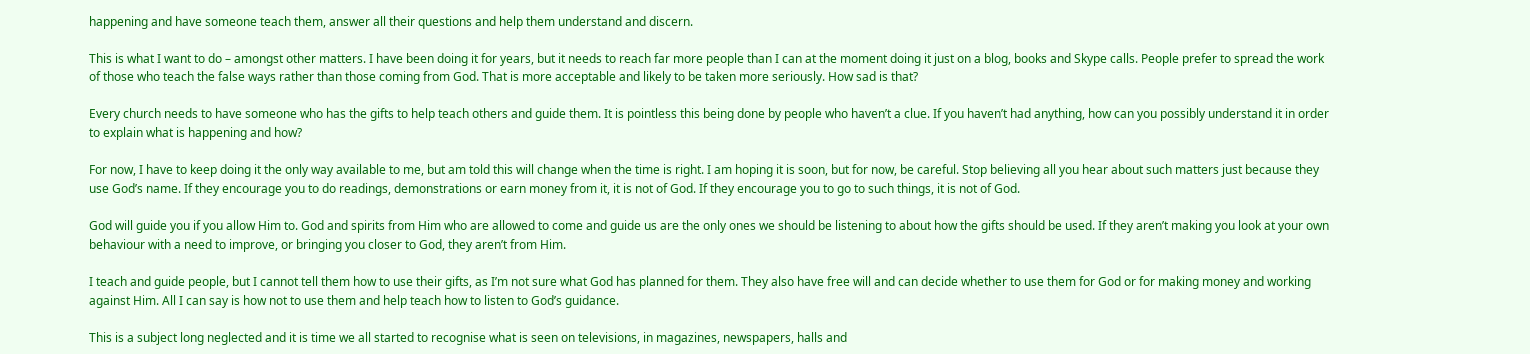happening and have someone teach them, answer all their questions and help them understand and discern.

This is what I want to do – amongst other matters. I have been doing it for years, but it needs to reach far more people than I can at the moment doing it just on a blog, books and Skype calls. People prefer to spread the work of those who teach the false ways rather than those coming from God. That is more acceptable and likely to be taken more seriously. How sad is that?

Every church needs to have someone who has the gifts to help teach others and guide them. It is pointless this being done by people who haven’t a clue. If you haven’t had anything, how can you possibly understand it in order to explain what is happening and how?

For now, I have to keep doing it the only way available to me, but am told this will change when the time is right. I am hoping it is soon, but for now, be careful. Stop believing all you hear about such matters just because they use God’s name. If they encourage you to do readings, demonstrations or earn money from it, it is not of God. If they encourage you to go to such things, it is not of God.

God will guide you if you allow Him to. God and spirits from Him who are allowed to come and guide us are the only ones we should be listening to about how the gifts should be used. If they aren’t making you look at your own behaviour with a need to improve, or bringing you closer to God, they aren’t from Him.

I teach and guide people, but I cannot tell them how to use their gifts, as I’m not sure what God has planned for them. They also have free will and can decide whether to use them for God or for making money and working against Him. All I can say is how not to use them and help teach how to listen to God’s guidance.

This is a subject long neglected and it is time we all started to recognise what is seen on televisions, in magazines, newspapers, halls and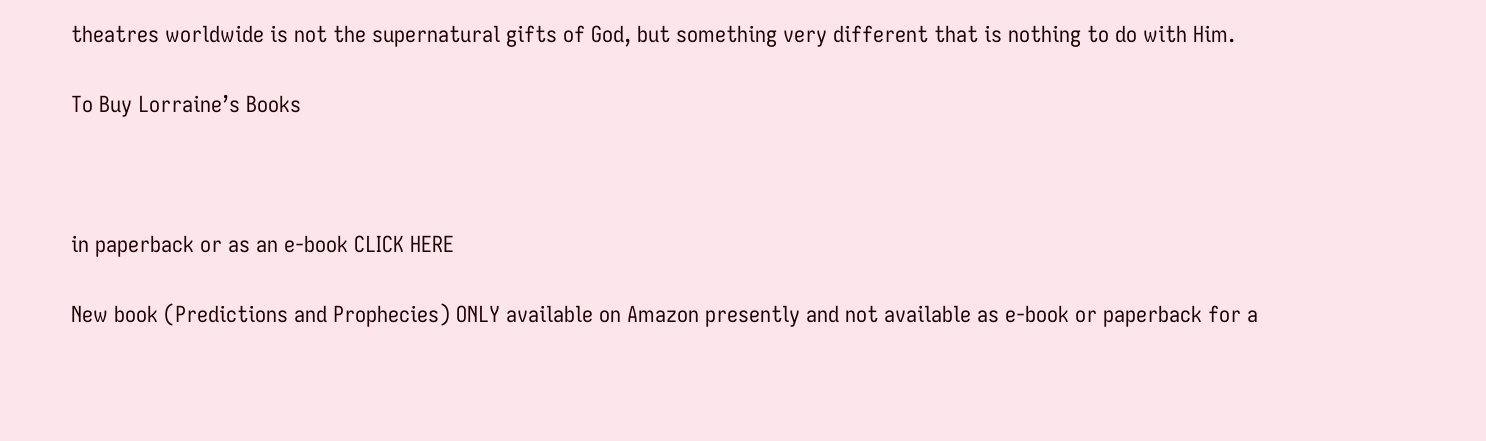theatres worldwide is not the supernatural gifts of God, but something very different that is nothing to do with Him.

To Buy Lorraine’s Books



in paperback or as an e-book CLICK HERE

New book (Predictions and Prophecies) ONLY available on Amazon presently and not available as e-book or paperback for a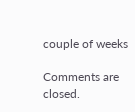couple of weeks

Comments are closed.